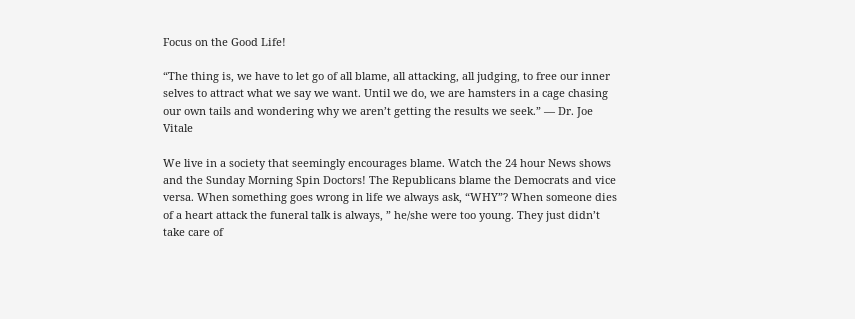Focus on the Good Life!

“The thing is, we have to let go of all blame, all attacking, all judging, to free our inner selves to attract what we say we want. Until we do, we are hamsters in a cage chasing our own tails and wondering why we aren’t getting the results we seek.” — Dr. Joe Vitale

We live in a society that seemingly encourages blame. Watch the 24 hour News shows and the Sunday Morning Spin Doctors! The Republicans blame the Democrats and vice versa. When something goes wrong in life we always ask, “WHY”? When someone dies of a heart attack the funeral talk is always, ” he/she were too young. They just didn’t take care of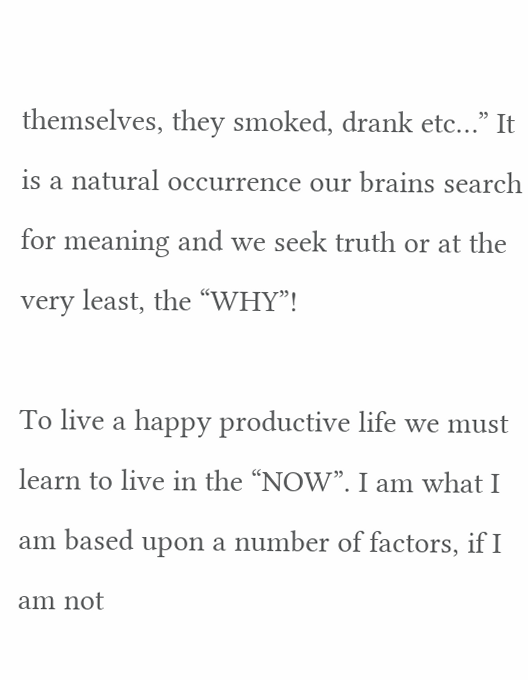themselves, they smoked, drank etc…” It is a natural occurrence our brains search for meaning and we seek truth or at the very least, the “WHY”!

To live a happy productive life we must learn to live in the “NOW”. I am what I am based upon a number of factors, if I am not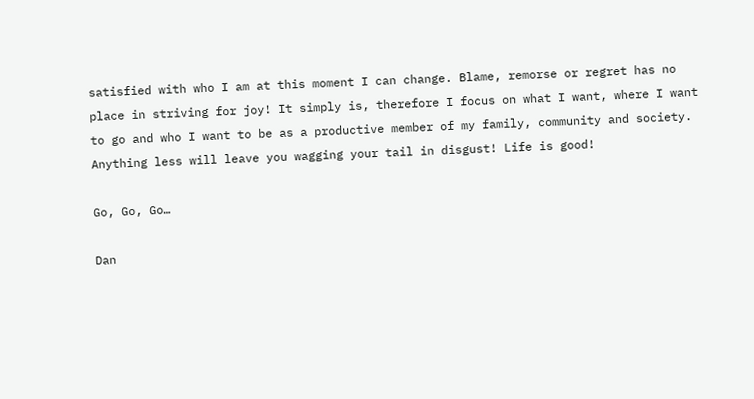satisfied with who I am at this moment I can change. Blame, remorse or regret has no place in striving for joy! It simply is, therefore I focus on what I want, where I want to go and who I want to be as a productive member of my family, community and society. Anything less will leave you wagging your tail in disgust! Life is good!

Go, Go, Go…

Dan